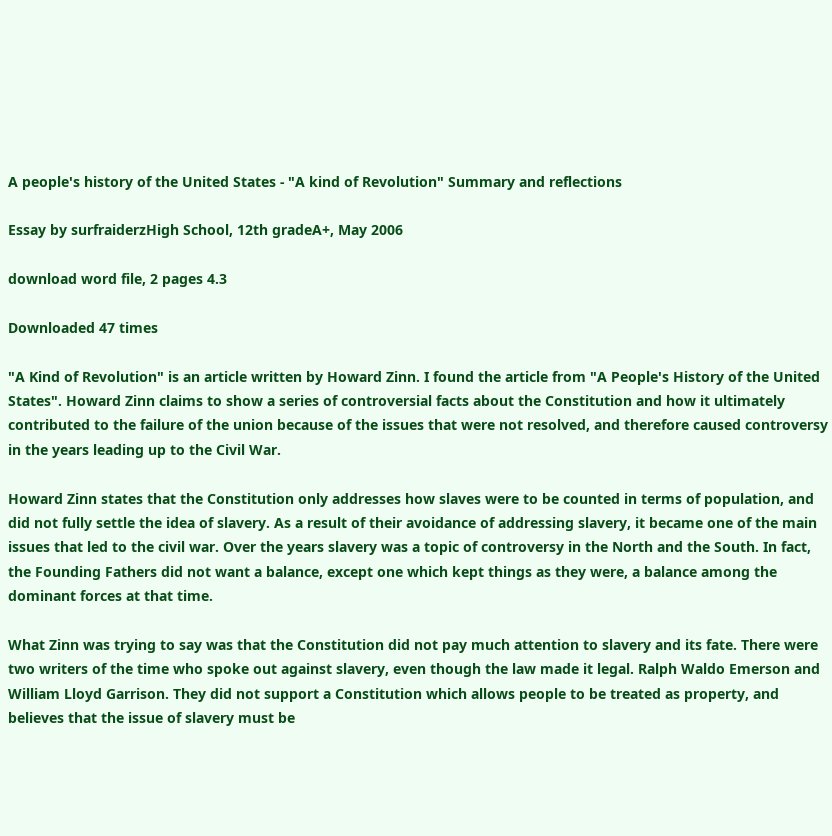A people's history of the United States - "A kind of Revolution" Summary and reflections

Essay by surfraiderzHigh School, 12th gradeA+, May 2006

download word file, 2 pages 4.3

Downloaded 47 times

"A Kind of Revolution" is an article written by Howard Zinn. I found the article from "A People's History of the United States". Howard Zinn claims to show a series of controversial facts about the Constitution and how it ultimately contributed to the failure of the union because of the issues that were not resolved, and therefore caused controversy in the years leading up to the Civil War.

Howard Zinn states that the Constitution only addresses how slaves were to be counted in terms of population, and did not fully settle the idea of slavery. As a result of their avoidance of addressing slavery, it became one of the main issues that led to the civil war. Over the years slavery was a topic of controversy in the North and the South. In fact, the Founding Fathers did not want a balance, except one which kept things as they were, a balance among the dominant forces at that time.

What Zinn was trying to say was that the Constitution did not pay much attention to slavery and its fate. There were two writers of the time who spoke out against slavery, even though the law made it legal. Ralph Waldo Emerson and William Lloyd Garrison. They did not support a Constitution which allows people to be treated as property, and believes that the issue of slavery must be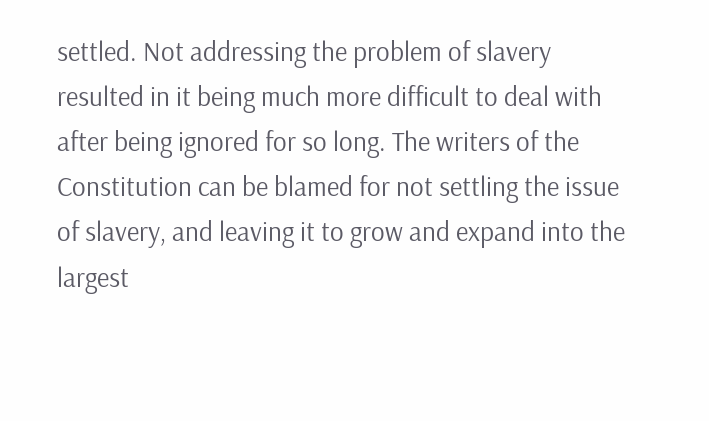settled. Not addressing the problem of slavery resulted in it being much more difficult to deal with after being ignored for so long. The writers of the Constitution can be blamed for not settling the issue of slavery, and leaving it to grow and expand into the largest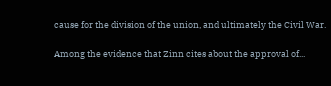cause for the division of the union, and ultimately the Civil War.

Among the evidence that Zinn cites about the approval of...